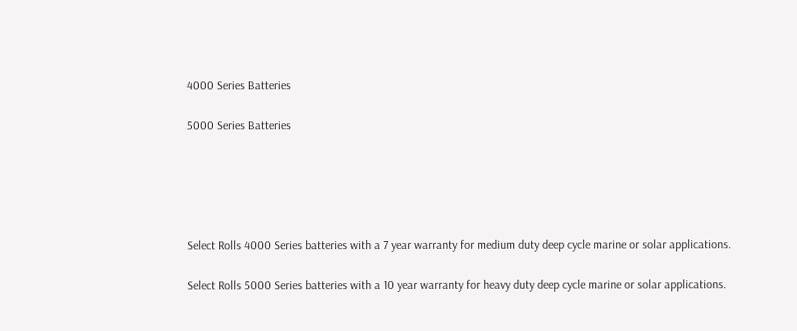4000 Series Batteries

5000 Series Batteries





Select Rolls 4000 Series batteries with a 7 year warranty for medium duty deep cycle marine or solar applications.

Select Rolls 5000 Series batteries with a 10 year warranty for heavy duty deep cycle marine or solar applications.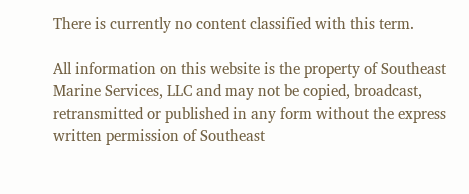There is currently no content classified with this term.

All information on this website is the property of Southeast Marine Services, LLC and may not be copied, broadcast, retransmitted or published in any form without the express written permission of Southeast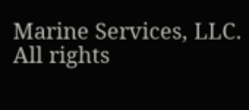Marine Services, LLC. All rights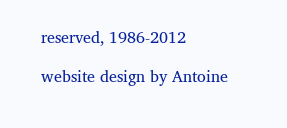reserved, 1986-2012

website design by Antoine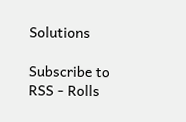Solutions

Subscribe to RSS - Rolls